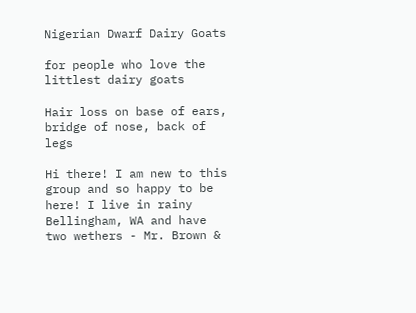Nigerian Dwarf Dairy Goats

for people who love the littlest dairy goats

Hair loss on base of ears, bridge of nose, back of legs

Hi there! I am new to this group and so happy to be here! I live in rainy Bellingham, WA and have two wethers - Mr. Brown &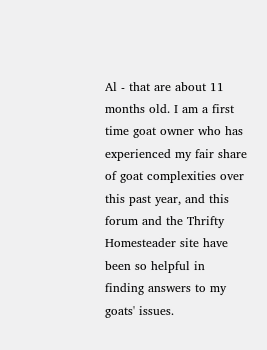Al - that are about 11 months old. I am a first time goat owner who has experienced my fair share of goat complexities over this past year, and this forum and the Thrifty Homesteader site have been so helpful in finding answers to my goats' issues.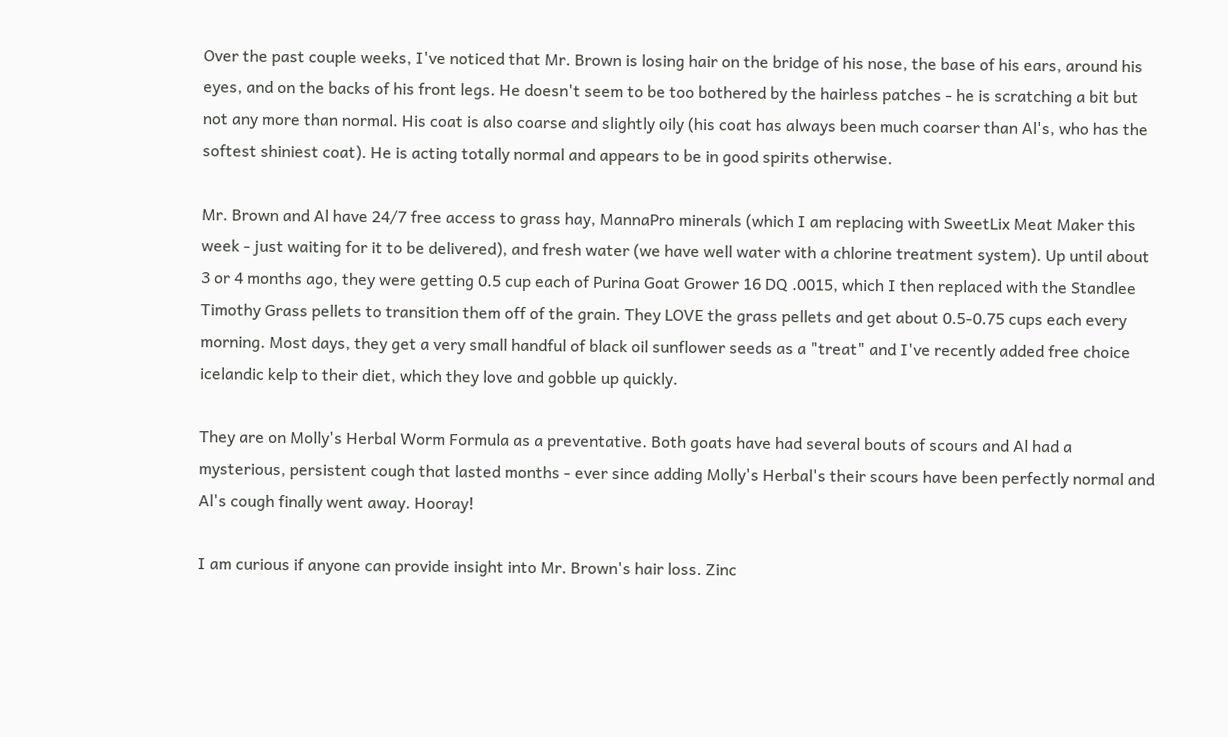Over the past couple weeks, I've noticed that Mr. Brown is losing hair on the bridge of his nose, the base of his ears, around his eyes, and on the backs of his front legs. He doesn't seem to be too bothered by the hairless patches - he is scratching a bit but not any more than normal. His coat is also coarse and slightly oily (his coat has always been much coarser than Al's, who has the softest shiniest coat). He is acting totally normal and appears to be in good spirits otherwise.

Mr. Brown and Al have 24/7 free access to grass hay, MannaPro minerals (which I am replacing with SweetLix Meat Maker this week - just waiting for it to be delivered), and fresh water (we have well water with a chlorine treatment system). Up until about 3 or 4 months ago, they were getting 0.5 cup each of Purina Goat Grower 16 DQ .0015, which I then replaced with the Standlee Timothy Grass pellets to transition them off of the grain. They LOVE the grass pellets and get about 0.5-0.75 cups each every morning. Most days, they get a very small handful of black oil sunflower seeds as a "treat" and I've recently added free choice icelandic kelp to their diet, which they love and gobble up quickly.

They are on Molly's Herbal Worm Formula as a preventative. Both goats have had several bouts of scours and Al had a mysterious, persistent cough that lasted months - ever since adding Molly's Herbal's their scours have been perfectly normal and Al's cough finally went away. Hooray!

I am curious if anyone can provide insight into Mr. Brown's hair loss. Zinc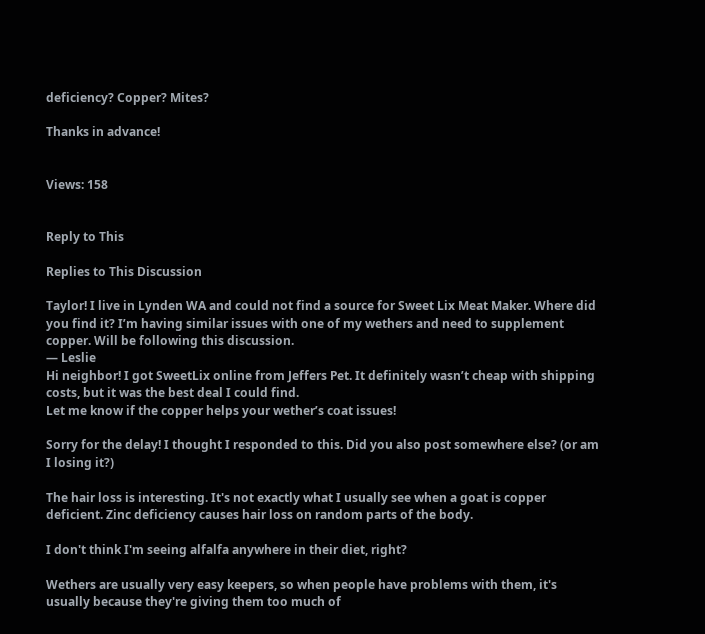deficiency? Copper? Mites?

Thanks in advance!


Views: 158


Reply to This

Replies to This Discussion

Taylor! I live in Lynden WA and could not find a source for Sweet Lix Meat Maker. Where did you find it? I’m having similar issues with one of my wethers and need to supplement copper. Will be following this discussion.
— Leslie
Hi neighbor! I got SweetLix online from Jeffers Pet. It definitely wasn’t cheap with shipping costs, but it was the best deal I could find.
Let me know if the copper helps your wether’s coat issues!

Sorry for the delay! I thought I responded to this. Did you also post somewhere else? (or am I losing it?)

The hair loss is interesting. It's not exactly what I usually see when a goat is copper deficient. Zinc deficiency causes hair loss on random parts of the body.

I don't think I'm seeing alfalfa anywhere in their diet, right?

Wethers are usually very easy keepers, so when people have problems with them, it's usually because they're giving them too much of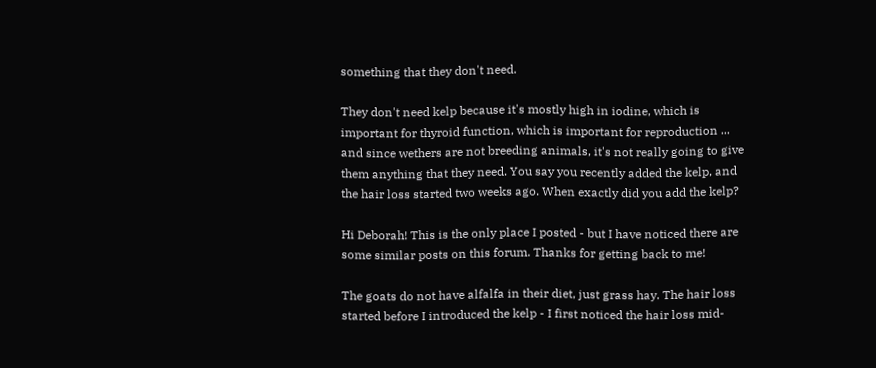something that they don't need.

They don't need kelp because it's mostly high in iodine, which is important for thyroid function, which is important for reproduction ... and since wethers are not breeding animals, it's not really going to give them anything that they need. You say you recently added the kelp, and the hair loss started two weeks ago. When exactly did you add the kelp?

Hi Deborah! This is the only place I posted - but I have noticed there are some similar posts on this forum. Thanks for getting back to me!

The goats do not have alfalfa in their diet, just grass hay. The hair loss started before I introduced the kelp - I first noticed the hair loss mid-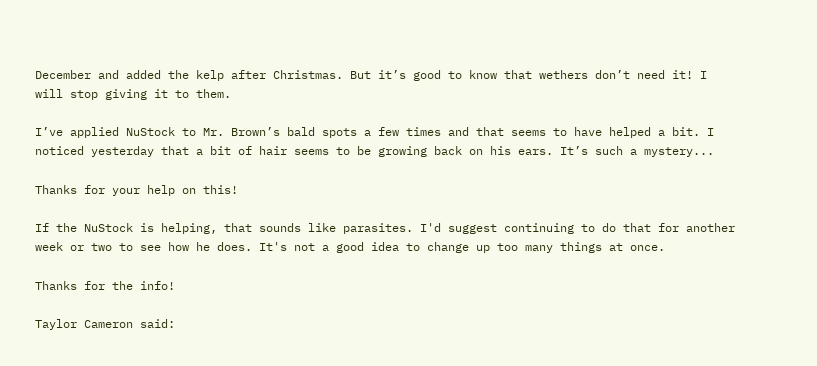December and added the kelp after Christmas. But it’s good to know that wethers don’t need it! I will stop giving it to them.

I’ve applied NuStock to Mr. Brown’s bald spots a few times and that seems to have helped a bit. I noticed yesterday that a bit of hair seems to be growing back on his ears. It’s such a mystery...

Thanks for your help on this!

If the NuStock is helping, that sounds like parasites. I'd suggest continuing to do that for another week or two to see how he does. It's not a good idea to change up too many things at once.

Thanks for the info!

Taylor Cameron said: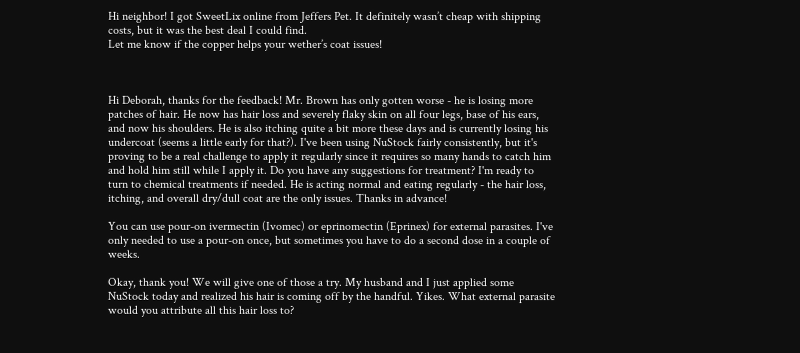Hi neighbor! I got SweetLix online from Jeffers Pet. It definitely wasn’t cheap with shipping costs, but it was the best deal I could find.
Let me know if the copper helps your wether’s coat issues!



Hi Deborah, thanks for the feedback! Mr. Brown has only gotten worse - he is losing more patches of hair. He now has hair loss and severely flaky skin on all four legs, base of his ears, and now his shoulders. He is also itching quite a bit more these days and is currently losing his undercoat (seems a little early for that?). I've been using NuStock fairly consistently, but it's proving to be a real challenge to apply it regularly since it requires so many hands to catch him and hold him still while I apply it. Do you have any suggestions for treatment? I'm ready to turn to chemical treatments if needed. He is acting normal and eating regularly - the hair loss, itching, and overall dry/dull coat are the only issues. Thanks in advance!

You can use pour-on ivermectin (Ivomec) or eprinomectin (Eprinex) for external parasites. I've only needed to use a pour-on once, but sometimes you have to do a second dose in a couple of weeks.

Okay, thank you! We will give one of those a try. My husband and I just applied some NuStock today and realized his hair is coming off by the handful. Yikes. What external parasite would you attribute all this hair loss to?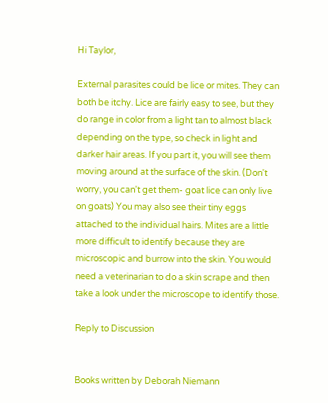Hi Taylor,

External parasites could be lice or mites. They can both be itchy. Lice are fairly easy to see, but they do range in color from a light tan to almost black depending on the type, so check in light and darker hair areas. If you part it, you will see them moving around at the surface of the skin. (Don't worry, you can't get them- goat lice can only live on goats) You may also see their tiny eggs attached to the individual hairs. Mites are a little more difficult to identify because they are microscopic and burrow into the skin. You would need a veterinarian to do a skin scrape and then take a look under the microscope to identify those.

Reply to Discussion


Books written by Deborah Niemann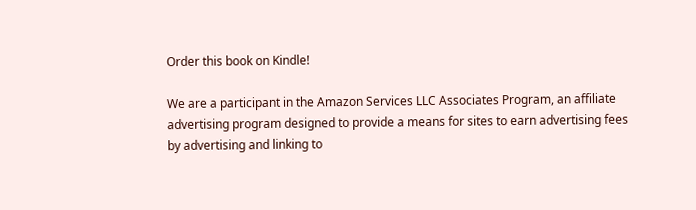Order this book on Kindle!

We are a participant in the Amazon Services LLC Associates Program, an affiliate advertising program designed to provide a means for sites to earn advertising fees by advertising and linking to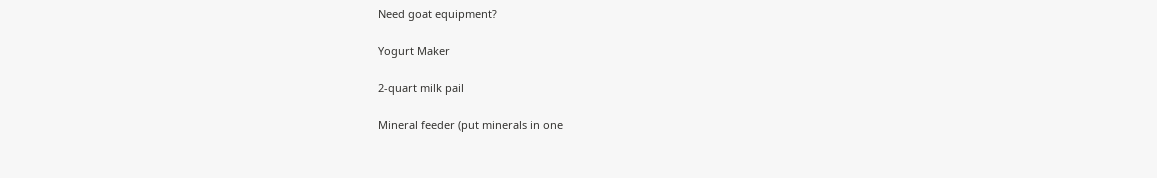Need goat equipment?

Yogurt Maker

2-quart milk pail

Mineral feeder (put minerals in one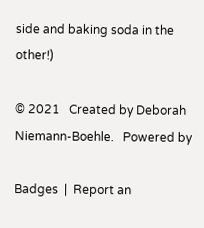side and baking soda in the other!)

© 2021   Created by Deborah Niemann-Boehle.   Powered by

Badges  |  Report an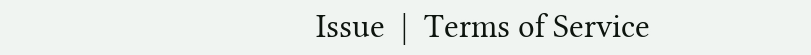Issue  |  Terms of Service